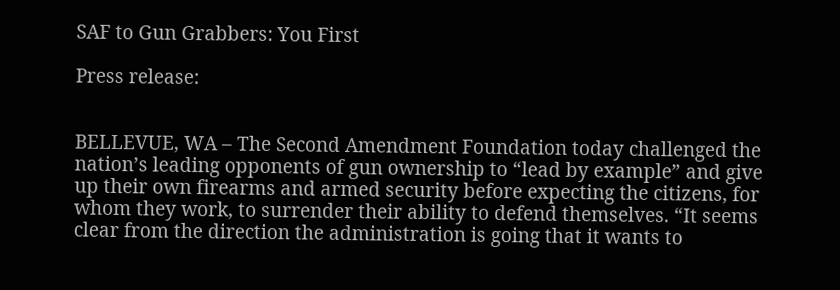SAF to Gun Grabbers: You First

Press release:


BELLEVUE, WA – The Second Amendment Foundation today challenged the nation’s leading opponents of gun ownership to “lead by example” and give up their own firearms and armed security before expecting the citizens, for whom they work, to surrender their ability to defend themselves. “It seems clear from the direction the administration is going that it wants to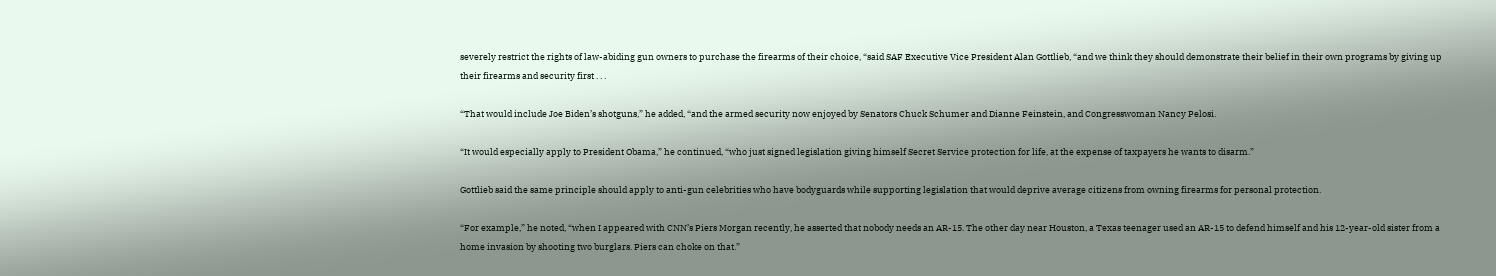severely restrict the rights of law-abiding gun owners to purchase the firearms of their choice, “said SAF Executive Vice President Alan Gottlieb, “and we think they should demonstrate their belief in their own programs by giving up their firearms and security first . . .

“That would include Joe Biden’s shotguns,” he added, “and the armed security now enjoyed by Senators Chuck Schumer and Dianne Feinstein, and Congresswoman Nancy Pelosi.

“It would especially apply to President Obama,” he continued, “who just signed legislation giving himself Secret Service protection for life, at the expense of taxpayers he wants to disarm.”

Gottlieb said the same principle should apply to anti-gun celebrities who have bodyguards while supporting legislation that would deprive average citizens from owning firearms for personal protection.

“For example,” he noted, “when I appeared with CNN’s Piers Morgan recently, he asserted that nobody needs an AR-15. The other day near Houston, a Texas teenager used an AR-15 to defend himself and his 12-year-old sister from a home invasion by shooting two burglars. Piers can choke on that.”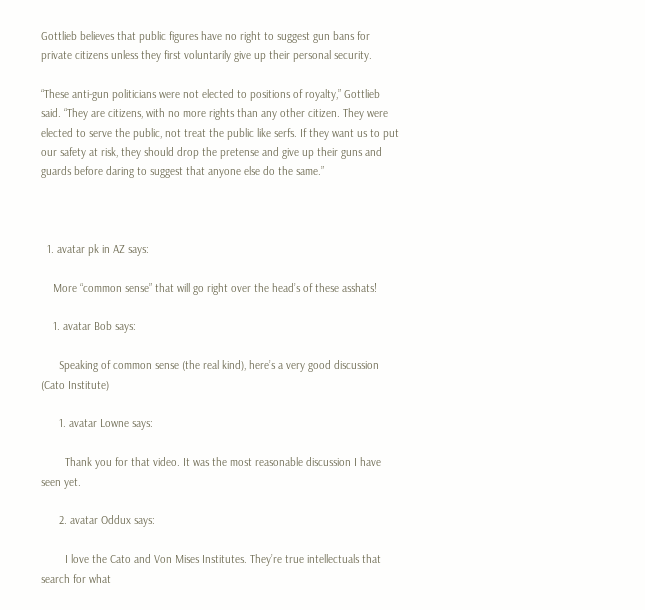Gottlieb believes that public figures have no right to suggest gun bans for private citizens unless they first voluntarily give up their personal security.

“These anti-gun politicians were not elected to positions of royalty,” Gottlieb said. “They are citizens, with no more rights than any other citizen. They were elected to serve the public, not treat the public like serfs. If they want us to put our safety at risk, they should drop the pretense and give up their guns and guards before daring to suggest that anyone else do the same.”



  1. avatar pk in AZ says:

    More “common sense” that will go right over the head’s of these asshats!

    1. avatar Bob says:

      Speaking of common sense (the real kind), here’s a very good discussion (Cato Institute)

      1. avatar Lowne says:

        Thank you for that video. It was the most reasonable discussion I have seen yet.

      2. avatar Oddux says:

        I love the Cato and Von Mises Institutes. They’re true intellectuals that search for what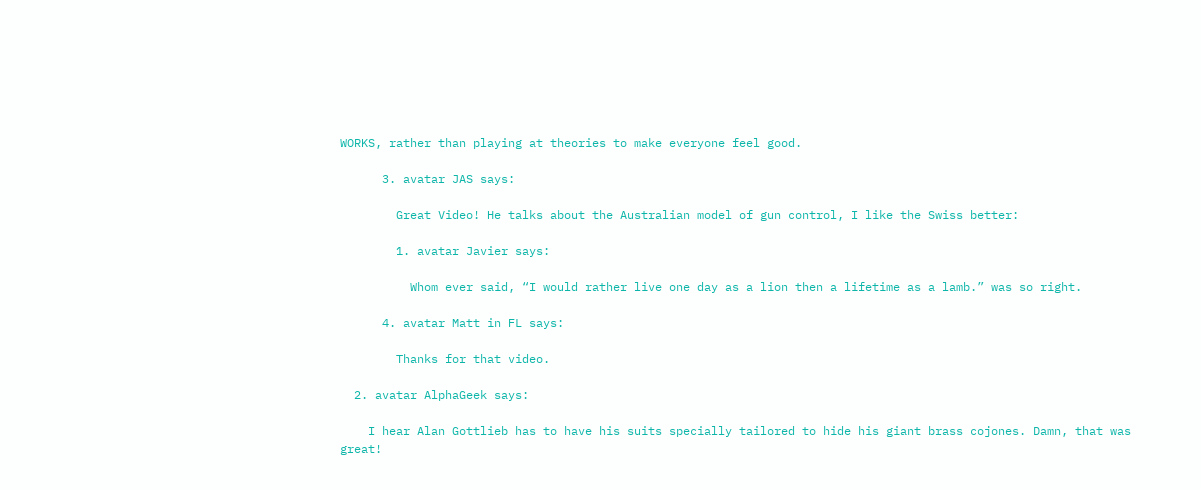WORKS, rather than playing at theories to make everyone feel good.

      3. avatar JAS says:

        Great Video! He talks about the Australian model of gun control, I like the Swiss better:

        1. avatar Javier says:

          Whom ever said, “I would rather live one day as a lion then a lifetime as a lamb.” was so right.

      4. avatar Matt in FL says:

        Thanks for that video.

  2. avatar AlphaGeek says:

    I hear Alan Gottlieb has to have his suits specially tailored to hide his giant brass cojones. Damn, that was great!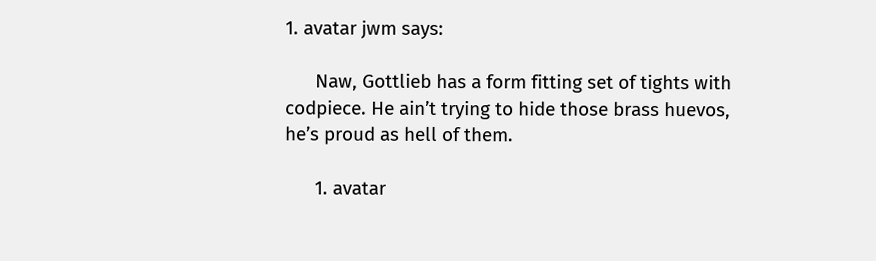1. avatar jwm says:

      Naw, Gottlieb has a form fitting set of tights with codpiece. He ain’t trying to hide those brass huevos, he’s proud as hell of them.

      1. avatar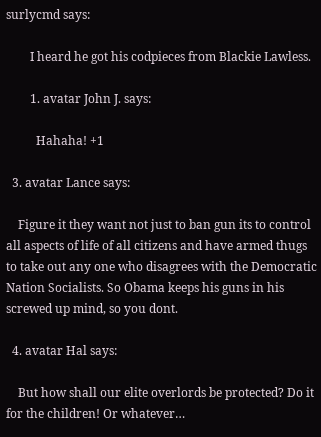surlycmd says:

        I heard he got his codpieces from Blackie Lawless.

        1. avatar John J. says:

          Hahaha! +1

  3. avatar Lance says:

    Figure it they want not just to ban gun its to control all aspects of life of all citizens and have armed thugs to take out any one who disagrees with the Democratic Nation Socialists. So Obama keeps his guns in his screwed up mind, so you dont.

  4. avatar Hal says:

    But how shall our elite overlords be protected? Do it for the children! Or whatever…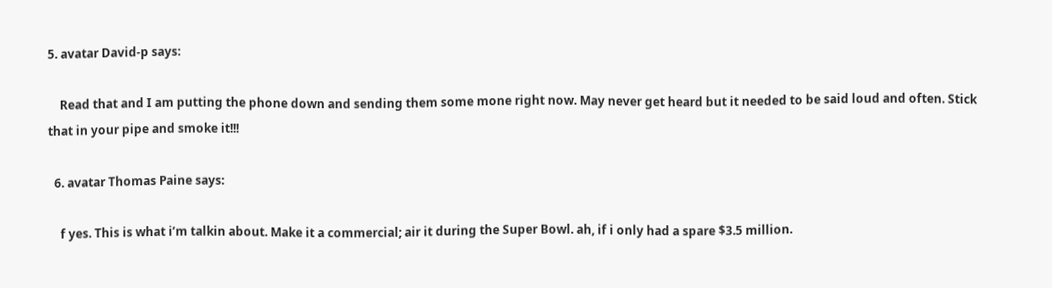5. avatar David-p says:

    Read that and I am putting the phone down and sending them some mone right now. May never get heard but it needed to be said loud and often. Stick that in your pipe and smoke it!!!

  6. avatar Thomas Paine says:

    f yes. This is what i’m talkin about. Make it a commercial; air it during the Super Bowl. ah, if i only had a spare $3.5 million.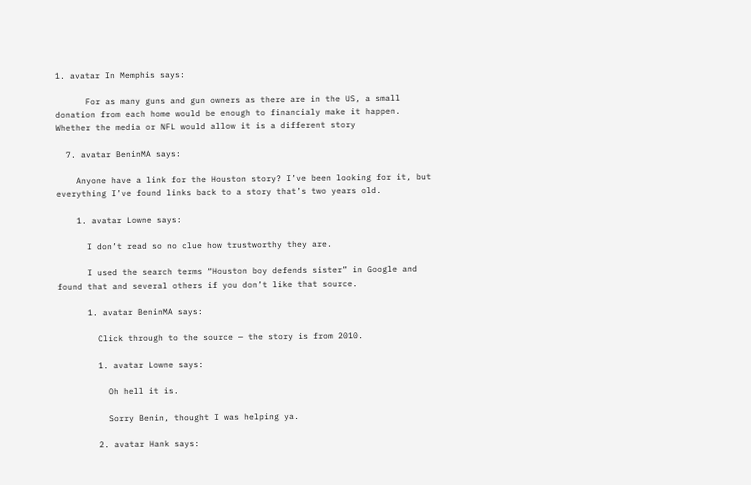1. avatar In Memphis says:

      For as many guns and gun owners as there are in the US, a small donation from each home would be enough to financialy make it happen. Whether the media or NFL would allow it is a different story

  7. avatar BeninMA says:

    Anyone have a link for the Houston story? I’ve been looking for it, but everything I’ve found links back to a story that’s two years old.

    1. avatar Lowne says:

      I don’t read so no clue how trustworthy they are.

      I used the search terms “Houston boy defends sister” in Google and found that and several others if you don’t like that source.

      1. avatar BeninMA says:

        Click through to the source — the story is from 2010.

        1. avatar Lowne says:

          Oh hell it is.

          Sorry Benin, thought I was helping ya.

        2. avatar Hank says: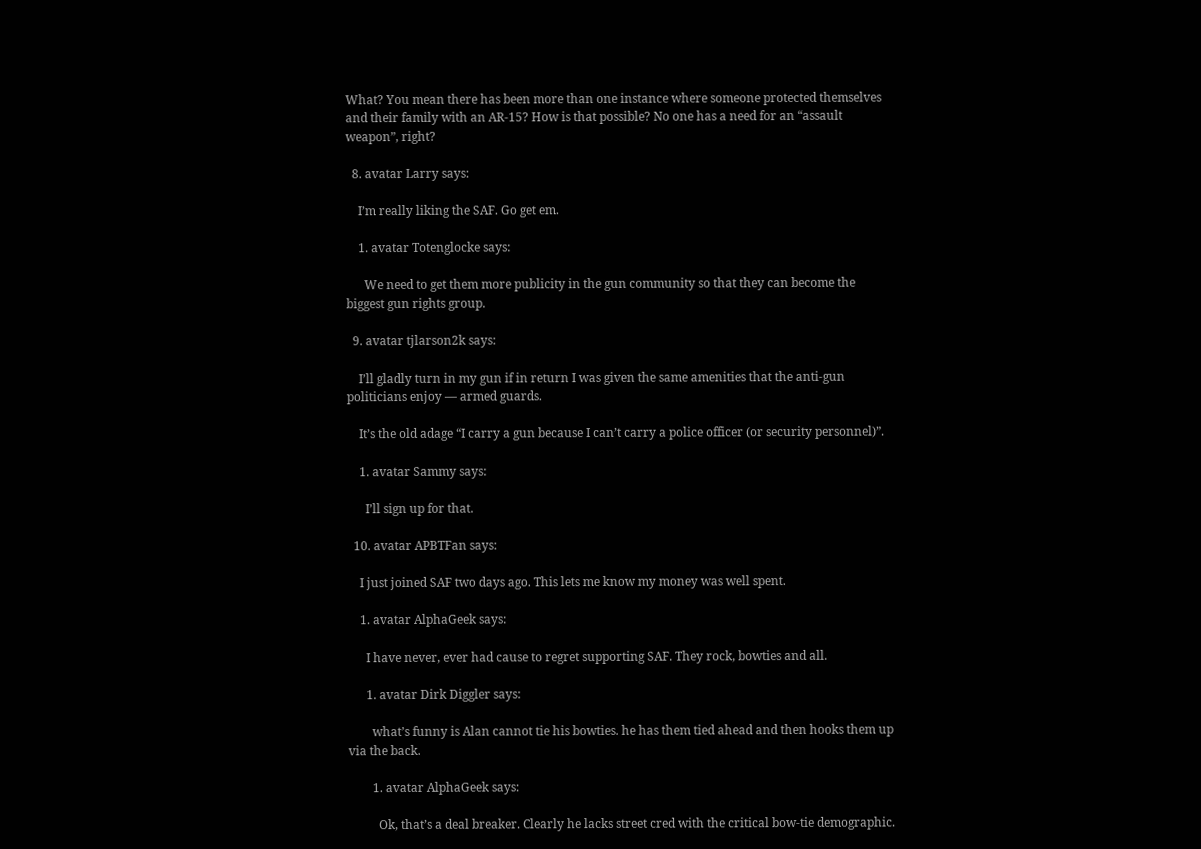What? You mean there has been more than one instance where someone protected themselves and their family with an AR-15? How is that possible? No one has a need for an “assault weapon”, right?

  8. avatar Larry says:

    I’m really liking the SAF. Go get em.

    1. avatar Totenglocke says:

      We need to get them more publicity in the gun community so that they can become the biggest gun rights group.

  9. avatar tjlarson2k says:

    I’ll gladly turn in my gun if in return I was given the same amenities that the anti-gun politicians enjoy — armed guards.

    It’s the old adage “I carry a gun because I can’t carry a police officer (or security personnel)”.

    1. avatar Sammy says:

      I’ll sign up for that.

  10. avatar APBTFan says:

    I just joined SAF two days ago. This lets me know my money was well spent.

    1. avatar AlphaGeek says:

      I have never, ever had cause to regret supporting SAF. They rock, bowties and all.

      1. avatar Dirk Diggler says:

        what’s funny is Alan cannot tie his bowties. he has them tied ahead and then hooks them up via the back.

        1. avatar AlphaGeek says:

          Ok, that’s a deal breaker. Clearly he lacks street cred with the critical bow-tie demographic.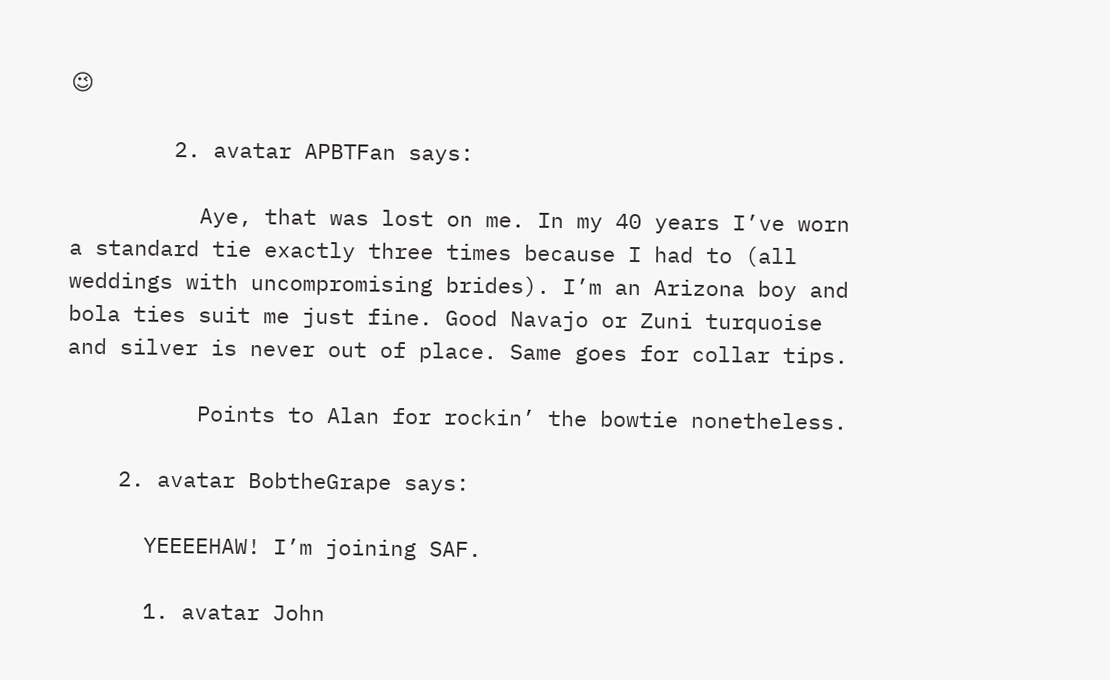😉

        2. avatar APBTFan says:

          Aye, that was lost on me. In my 40 years I’ve worn a standard tie exactly three times because I had to (all weddings with uncompromising brides). I’m an Arizona boy and bola ties suit me just fine. Good Navajo or Zuni turquoise and silver is never out of place. Same goes for collar tips.

          Points to Alan for rockin’ the bowtie nonetheless.

    2. avatar BobtheGrape says:

      YEEEEHAW! I’m joining SAF.

      1. avatar John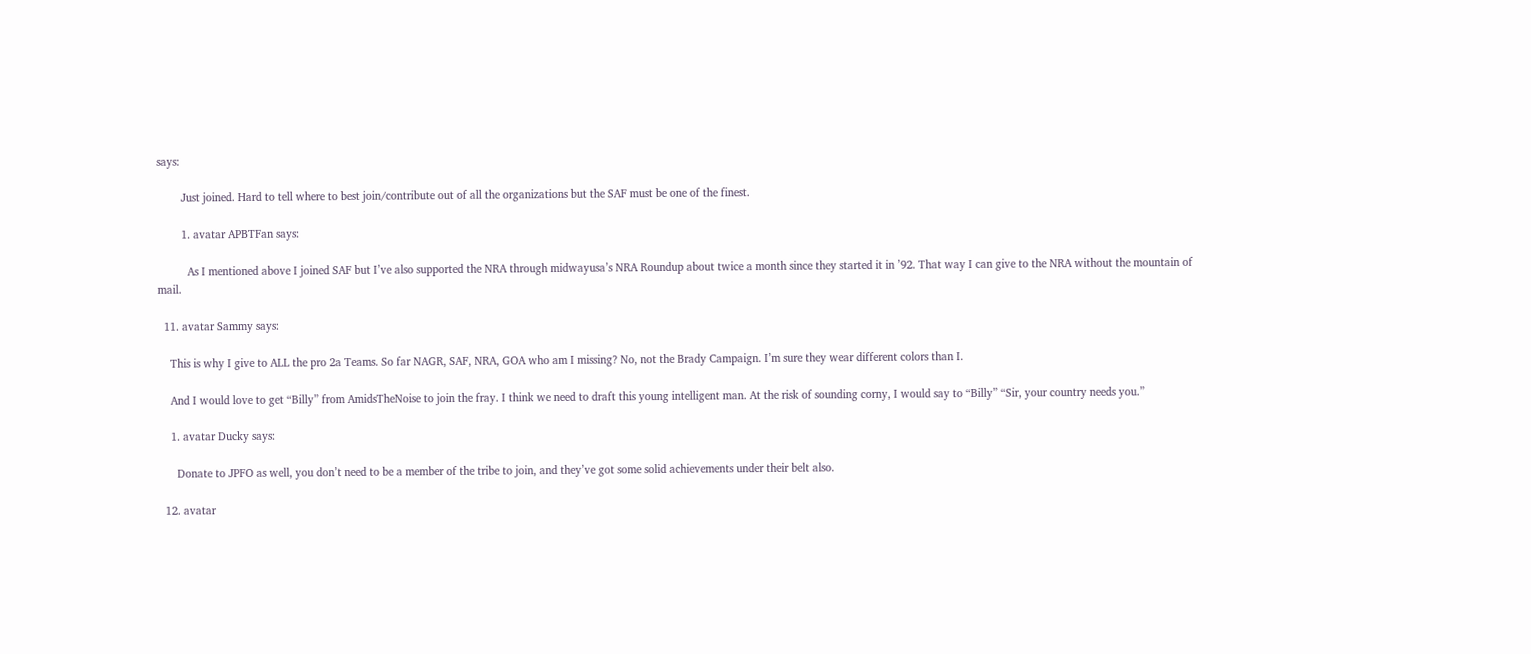says:

        Just joined. Hard to tell where to best join/contribute out of all the organizations but the SAF must be one of the finest.

        1. avatar APBTFan says:

          As I mentioned above I joined SAF but I’ve also supported the NRA through midwayusa’s NRA Roundup about twice a month since they started it in ’92. That way I can give to the NRA without the mountain of mail.

  11. avatar Sammy says:

    This is why I give to ALL the pro 2a Teams. So far NAGR, SAF, NRA, GOA who am I missing? No, not the Brady Campaign. I’m sure they wear different colors than I.

    And I would love to get “Billy” from AmidsTheNoise to join the fray. I think we need to draft this young intelligent man. At the risk of sounding corny, I would say to “Billy” “Sir, your country needs you.”

    1. avatar Ducky says:

      Donate to JPFO as well, you don’t need to be a member of the tribe to join, and they’ve got some solid achievements under their belt also.

  12. avatar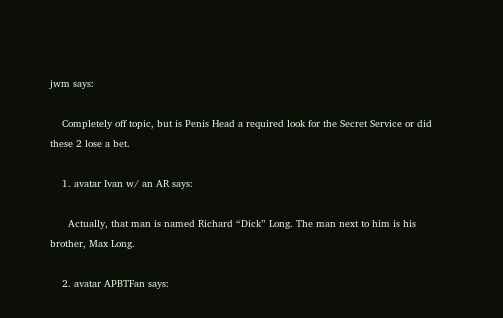jwm says:

    Completely off topic, but is Penis Head a required look for the Secret Service or did these 2 lose a bet.

    1. avatar Ivan w/ an AR says:

      Actually, that man is named Richard “Dick” Long. The man next to him is his brother, Max Long.

    2. avatar APBTFan says: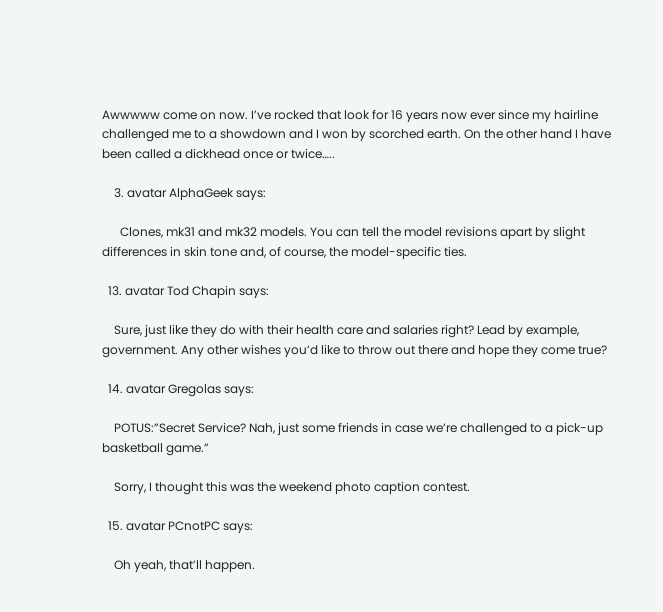Awwwww come on now. I’ve rocked that look for 16 years now ever since my hairline challenged me to a showdown and I won by scorched earth. On the other hand I have been called a dickhead once or twice…..

    3. avatar AlphaGeek says:

      Clones, mk31 and mk32 models. You can tell the model revisions apart by slight differences in skin tone and, of course, the model-specific ties.

  13. avatar Tod Chapin says:

    Sure, just like they do with their health care and salaries right? Lead by example, government. Any other wishes you’d like to throw out there and hope they come true?

  14. avatar Gregolas says:

    POTUS:”Secret Service? Nah, just some friends in case we’re challenged to a pick-up basketball game.”

    Sorry, I thought this was the weekend photo caption contest.

  15. avatar PCnotPC says:

    Oh yeah, that’ll happen.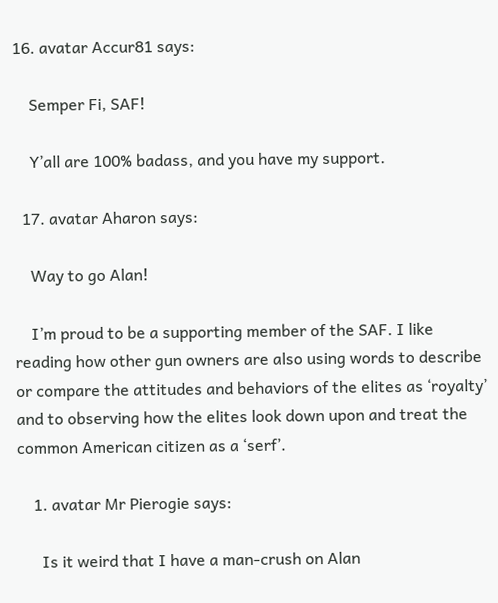16. avatar Accur81 says:

    Semper Fi, SAF!

    Y’all are 100% badass, and you have my support.

  17. avatar Aharon says:

    Way to go Alan!

    I’m proud to be a supporting member of the SAF. I like reading how other gun owners are also using words to describe or compare the attitudes and behaviors of the elites as ‘royalty’ and to observing how the elites look down upon and treat the common American citizen as a ‘serf’.

    1. avatar Mr Pierogie says:

      Is it weird that I have a man-crush on Alan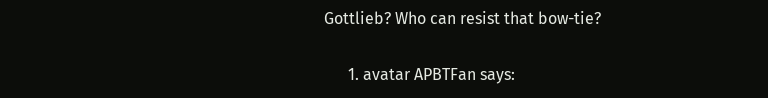Gottlieb? Who can resist that bow-tie?

      1. avatar APBTFan says: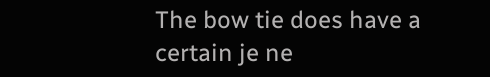The bow tie does have a certain je ne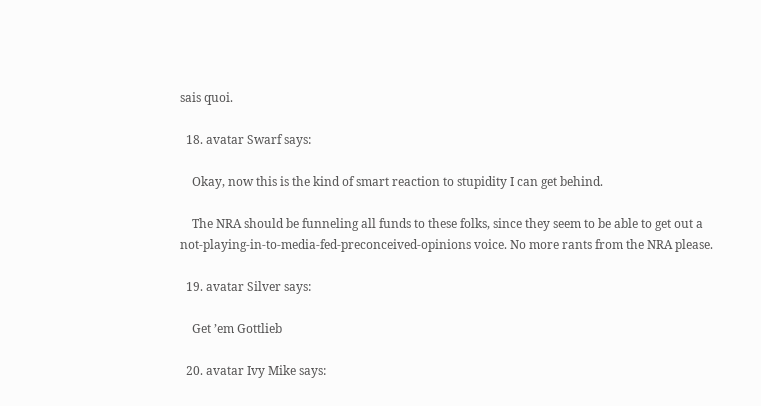sais quoi.

  18. avatar Swarf says:

    Okay, now this is the kind of smart reaction to stupidity I can get behind.

    The NRA should be funneling all funds to these folks, since they seem to be able to get out a not-playing-in-to-media-fed-preconceived-opinions voice. No more rants from the NRA please.

  19. avatar Silver says:

    Get ’em Gottlieb

  20. avatar Ivy Mike says: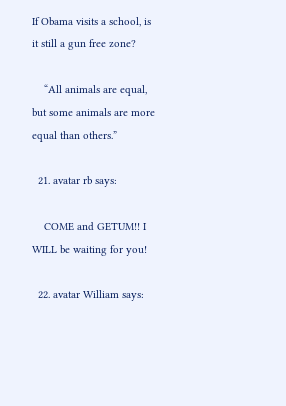If Obama visits a school, is it still a gun free zone?

    “All animals are equal, but some animals are more equal than others.”

  21. avatar rb says:

    COME and GETUM!! I WILL be waiting for you!

  22. avatar William says: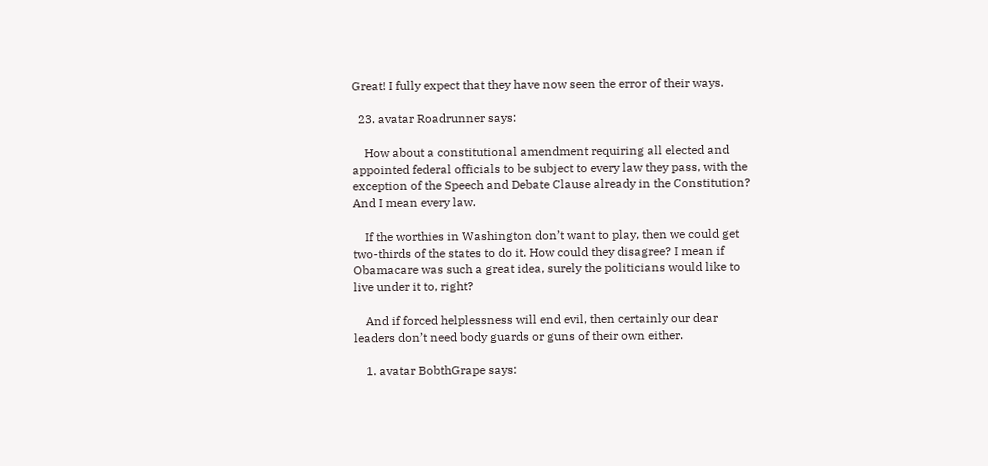Great! I fully expect that they have now seen the error of their ways.

  23. avatar Roadrunner says:

    How about a constitutional amendment requiring all elected and appointed federal officials to be subject to every law they pass, with the exception of the Speech and Debate Clause already in the Constitution? And I mean every law.

    If the worthies in Washington don’t want to play, then we could get two-thirds of the states to do it. How could they disagree? I mean if Obamacare was such a great idea, surely the politicians would like to live under it to, right?

    And if forced helplessness will end evil, then certainly our dear leaders don’t need body guards or guns of their own either.

    1. avatar BobthGrape says: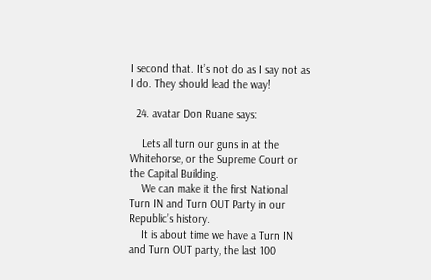I second that. It’s not do as I say not as I do. They should lead the way!

  24. avatar Don Ruane says:

    Lets all turn our guns in at the Whitehorse, or the Supreme Court or the Capital Building.
    We can make it the first National Turn IN and Turn OUT Party in our Republic’s history.
    It is about time we have a Turn IN and Turn OUT party, the last 100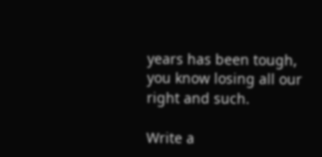years has been tough, you know losing all our right and such.

Write a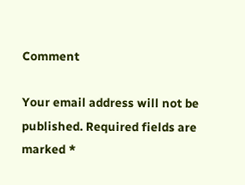Comment

Your email address will not be published. Required fields are marked *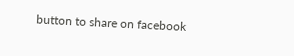button to share on facebook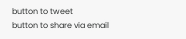button to tweet
button to share via email